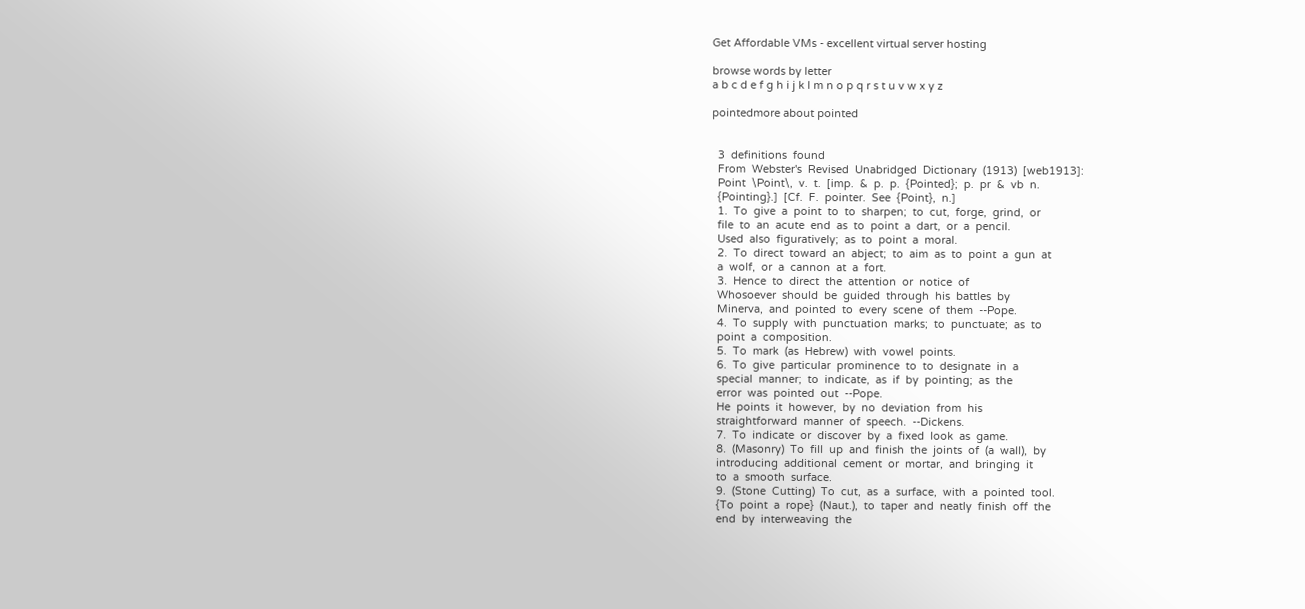Get Affordable VMs - excellent virtual server hosting

browse words by letter
a b c d e f g h i j k l m n o p q r s t u v w x y z

pointedmore about pointed


  3  definitions  found
  From  Webster's  Revised  Unabridged  Dictionary  (1913)  [web1913]:
  Point  \Point\,  v.  t.  [imp.  &  p.  p.  {Pointed};  p.  pr  &  vb  n.
  {Pointing}.]  [Cf.  F.  pointer.  See  {Point},  n.]
  1.  To  give  a  point  to  to  sharpen;  to  cut,  forge,  grind,  or
  file  to  an  acute  end  as  to  point  a  dart,  or  a  pencil.
  Used  also  figuratively;  as  to  point  a  moral.
  2.  To  direct  toward  an  abject;  to  aim  as  to  point  a  gun  at
  a  wolf,  or  a  cannon  at  a  fort.
  3.  Hence  to  direct  the  attention  or  notice  of
  Whosoever  should  be  guided  through  his  battles  by
  Minerva,  and  pointed  to  every  scene  of  them  --Pope.
  4.  To  supply  with  punctuation  marks;  to  punctuate;  as  to
  point  a  composition.
  5.  To  mark  (as  Hebrew)  with  vowel  points.
  6.  To  give  particular  prominence  to  to  designate  in  a
  special  manner;  to  indicate,  as  if  by  pointing;  as  the
  error  was  pointed  out  --Pope.
  He  points  it  however,  by  no  deviation  from  his
  straightforward  manner  of  speech.  --Dickens.
  7.  To  indicate  or  discover  by  a  fixed  look  as  game.
  8.  (Masonry)  To  fill  up  and  finish  the  joints  of  (a  wall),  by
  introducing  additional  cement  or  mortar,  and  bringing  it
  to  a  smooth  surface.
  9.  (Stone  Cutting)  To  cut,  as  a  surface,  with  a  pointed  tool.
  {To  point  a  rope}  (Naut.),  to  taper  and  neatly  finish  off  the
  end  by  interweaving  the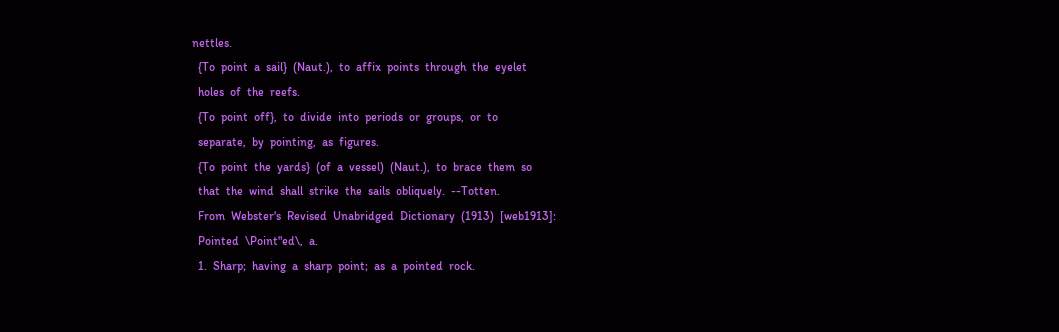nettles.
  {To  point  a  sail}  (Naut.),  to  affix  points  through  the  eyelet
  holes  of  the  reefs.
  {To  point  off},  to  divide  into  periods  or  groups,  or  to
  separate,  by  pointing,  as  figures.
  {To  point  the  yards}  (of  a  vessel)  (Naut.),  to  brace  them  so
  that  the  wind  shall  strike  the  sails  obliquely.  --Totten.
  From  Webster's  Revised  Unabridged  Dictionary  (1913)  [web1913]:
  Pointed  \Point"ed\,  a.
  1.  Sharp;  having  a  sharp  point;  as  a  pointed  rock.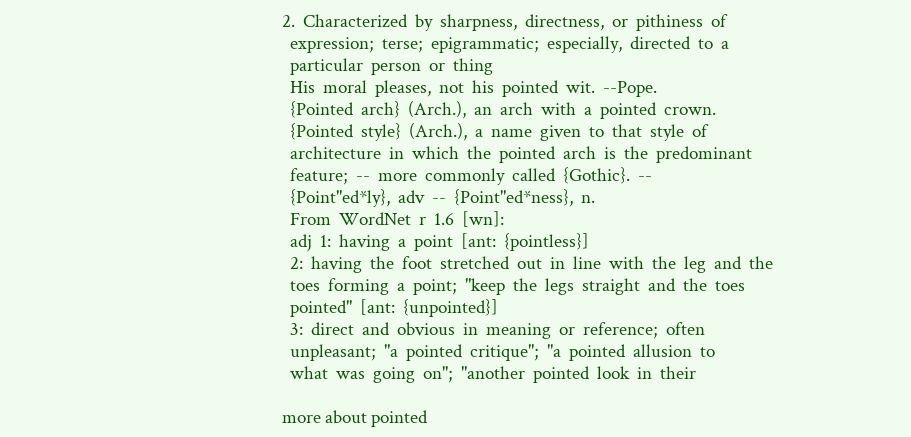2.  Characterized  by  sharpness,  directness,  or  pithiness  of
  expression;  terse;  epigrammatic;  especially,  directed  to  a
  particular  person  or  thing
  His  moral  pleases,  not  his  pointed  wit.  --Pope.
  {Pointed  arch}  (Arch.),  an  arch  with  a  pointed  crown.
  {Pointed  style}  (Arch.),  a  name  given  to  that  style  of
  architecture  in  which  the  pointed  arch  is  the  predominant
  feature;  --  more  commonly  called  {Gothic}.  --
  {Point"ed*ly},  adv  --  {Point"ed*ness},  n.
  From  WordNet  r  1.6  [wn]:
  adj  1:  having  a  point  [ant:  {pointless}]
  2:  having  the  foot  stretched  out  in  line  with  the  leg  and  the
  toes  forming  a  point;  "keep  the  legs  straight  and  the  toes
  pointed"  [ant:  {unpointed}]
  3:  direct  and  obvious  in  meaning  or  reference;  often
  unpleasant;  "a  pointed  critique";  "a  pointed  allusion  to
  what  was  going  on";  "another  pointed  look  in  their

more about pointed